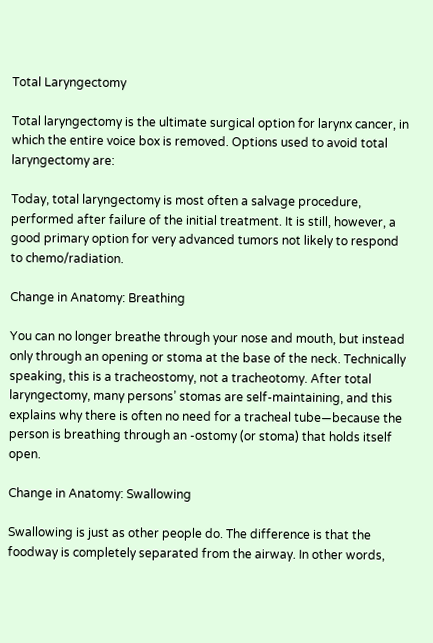Total Laryngectomy

Total laryngectomy is the ultimate surgical option for larynx cancer, in which the entire voice box is removed. Options used to avoid total laryngectomy are:

Today, total laryngectomy is most often a salvage procedure, performed after failure of the initial treatment. It is still, however, a good primary option for very advanced tumors not likely to respond to chemo/radiation.

Change in Anatomy: Breathing

You can no longer breathe through your nose and mouth, but instead only through an opening or stoma at the base of the neck. Technically speaking, this is a tracheostomy, not a tracheotomy. After total laryngectomy, many persons’ stomas are self-maintaining, and this explains why there is often no need for a tracheal tube—because the person is breathing through an -ostomy (or stoma) that holds itself open.

Change in Anatomy: Swallowing

Swallowing is just as other people do. The difference is that the foodway is completely separated from the airway. In other words,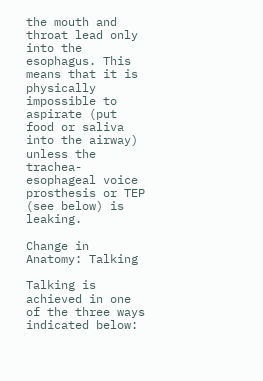the mouth and throat lead only into the esophagus. This means that it is physically impossible to aspirate (put food or saliva into the airway) unless the trachea-esophageal voice prosthesis or TEP (see below) is leaking.

Change in Anatomy: Talking

Talking is achieved in one of the three ways indicated below: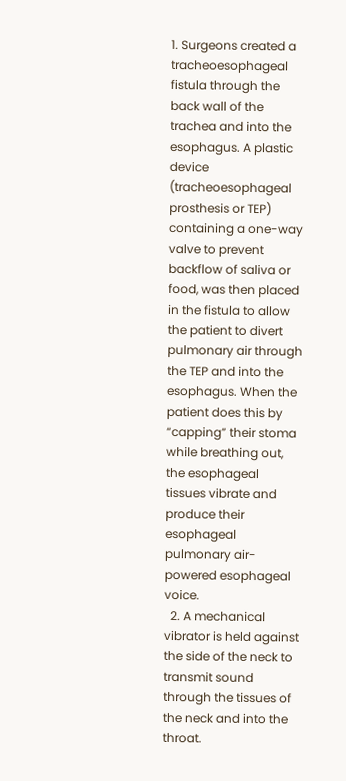1. Surgeons created a tracheoesophageal fistula through the back wall of the trachea and into the esophagus. A plastic device (tracheoesophageal prosthesis or TEP) containing a one-way valve to prevent backflow of saliva or food, was then placed in the fistula to allow the patient to divert pulmonary air through the TEP and into the esophagus. When the patient does this by “capping” their stoma while breathing out, the esophageal tissues vibrate and produce their esophageal pulmonary air-powered esophageal voice.
  2. A mechanical vibrator is held against the side of the neck to transmit sound through the tissues of the neck and into the throat.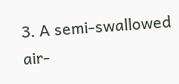3. A semi-swallowed air-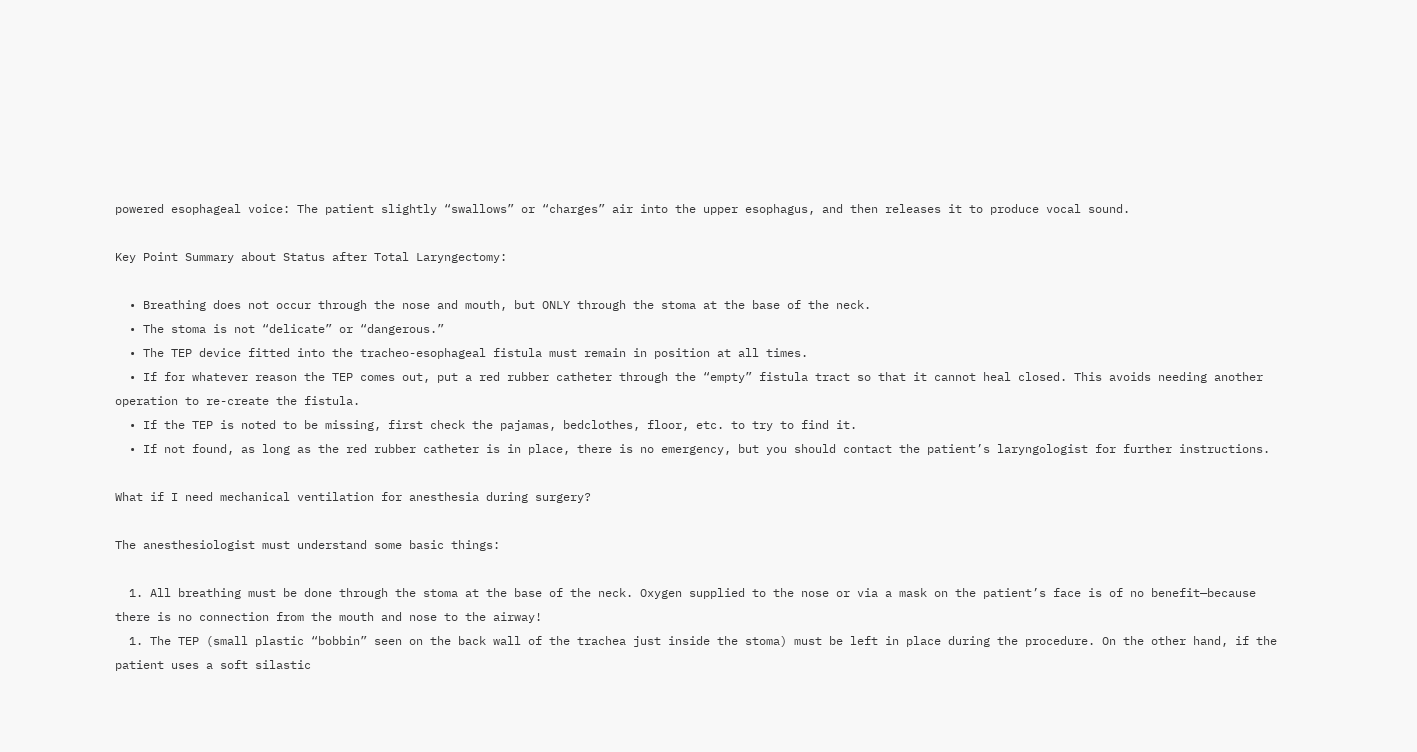powered esophageal voice: The patient slightly “swallows” or “charges” air into the upper esophagus, and then releases it to produce vocal sound.

Key Point Summary about Status after Total Laryngectomy:

  • Breathing does not occur through the nose and mouth, but ONLY through the stoma at the base of the neck.
  • The stoma is not “delicate” or “dangerous.”
  • The TEP device fitted into the tracheo-esophageal fistula must remain in position at all times.
  • If for whatever reason the TEP comes out, put a red rubber catheter through the “empty” fistula tract so that it cannot heal closed. This avoids needing another operation to re-create the fistula.
  • If the TEP is noted to be missing, first check the pajamas, bedclothes, floor, etc. to try to find it.
  • If not found, as long as the red rubber catheter is in place, there is no emergency, but you should contact the patient’s laryngologist for further instructions.

What if I need mechanical ventilation for anesthesia during surgery?

The anesthesiologist must understand some basic things:

  1. All breathing must be done through the stoma at the base of the neck. Oxygen supplied to the nose or via a mask on the patient’s face is of no benefit—because there is no connection from the mouth and nose to the airway!
  1. The TEP (small plastic “bobbin” seen on the back wall of the trachea just inside the stoma) must be left in place during the procedure. On the other hand, if the patient uses a soft silastic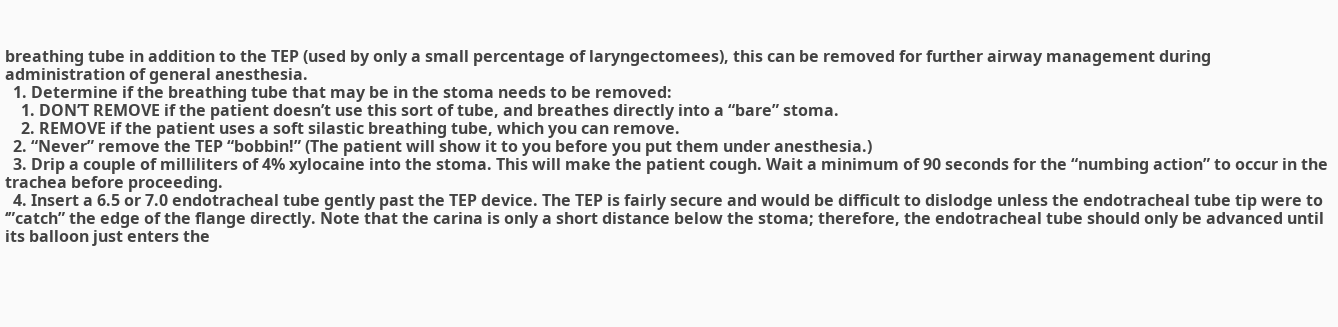breathing tube in addition to the TEP (used by only a small percentage of laryngectomees), this can be removed for further airway management during administration of general anesthesia.
  1. Determine if the breathing tube that may be in the stoma needs to be removed:
    1. DON’T REMOVE if the patient doesn’t use this sort of tube, and breathes directly into a “bare” stoma.
    2. REMOVE if the patient uses a soft silastic breathing tube, which you can remove.
  2. “Never” remove the TEP “bobbin!” (The patient will show it to you before you put them under anesthesia.)
  3. Drip a couple of milliliters of 4% xylocaine into the stoma. This will make the patient cough. Wait a minimum of 90 seconds for the “numbing action” to occur in the trachea before proceeding.
  4. Insert a 6.5 or 7.0 endotracheal tube gently past the TEP device. The TEP is fairly secure and would be difficult to dislodge unless the endotracheal tube tip were to ‘”catch” the edge of the flange directly. Note that the carina is only a short distance below the stoma; therefore, the endotracheal tube should only be advanced until its balloon just enters the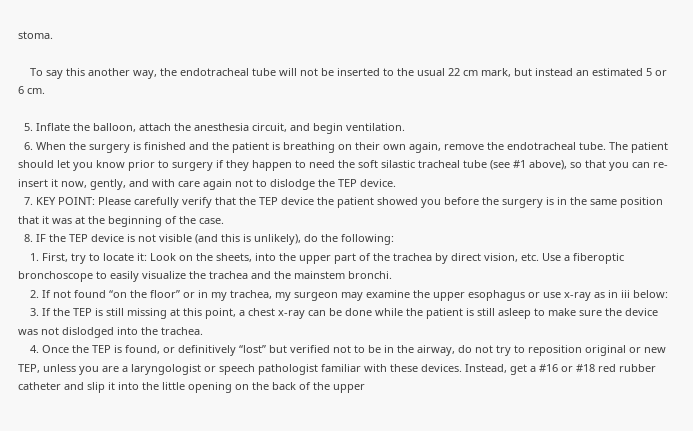stoma.

    To say this another way, the endotracheal tube will not be inserted to the usual 22 cm mark, but instead an estimated 5 or 6 cm.

  5. Inflate the balloon, attach the anesthesia circuit, and begin ventilation.
  6. When the surgery is finished and the patient is breathing on their own again, remove the endotracheal tube. The patient should let you know prior to surgery if they happen to need the soft silastic tracheal tube (see #1 above), so that you can re-insert it now, gently, and with care again not to dislodge the TEP device.
  7. KEY POINT: Please carefully verify that the TEP device the patient showed you before the surgery is in the same position that it was at the beginning of the case.
  8. IF the TEP device is not visible (and this is unlikely), do the following:
    1. First, try to locate it: Look on the sheets, into the upper part of the trachea by direct vision, etc. Use a fiberoptic bronchoscope to easily visualize the trachea and the mainstem bronchi.
    2. If not found “on the floor” or in my trachea, my surgeon may examine the upper esophagus or use x-ray as in iii below:
    3. If the TEP is still missing at this point, a chest x-ray can be done while the patient is still asleep to make sure the device was not dislodged into the trachea.
    4. Once the TEP is found, or definitively “lost” but verified not to be in the airway, do not try to reposition original or new TEP, unless you are a laryngologist or speech pathologist familiar with these devices. Instead, get a #16 or #18 red rubber catheter and slip it into the little opening on the back of the upper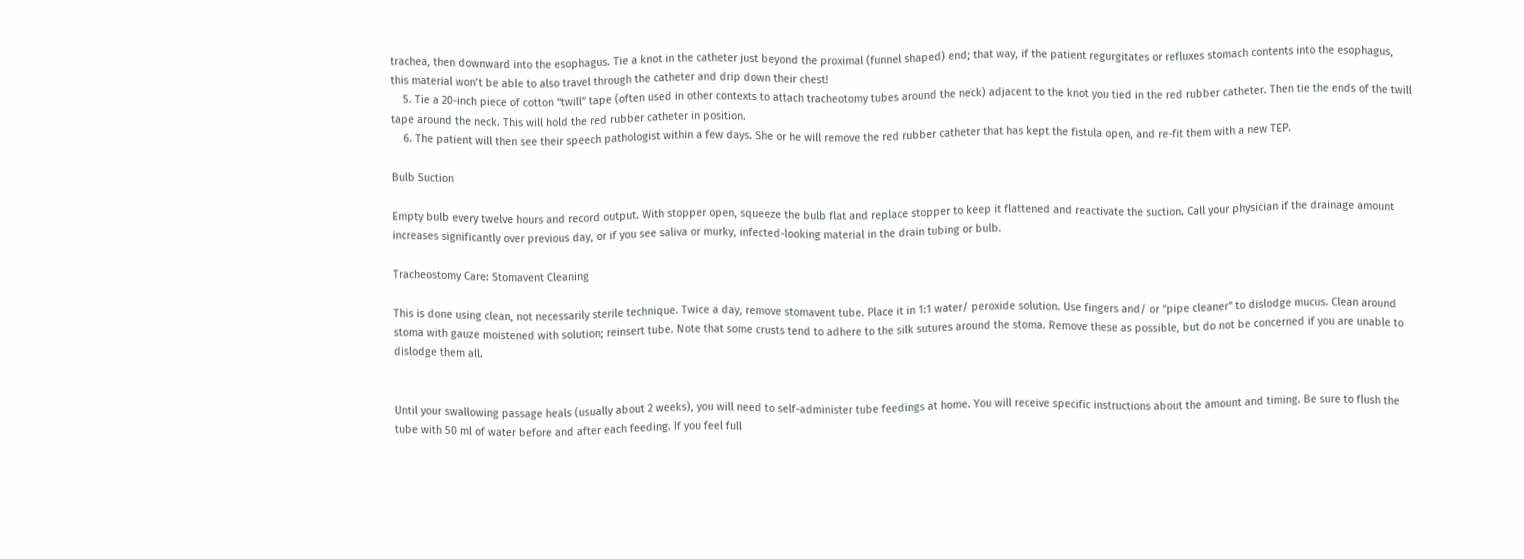trachea, then downward into the esophagus. Tie a knot in the catheter just beyond the proximal (funnel shaped) end; that way, if the patient regurgitates or refluxes stomach contents into the esophagus, this material won’t be able to also travel through the catheter and drip down their chest!
    5. Tie a 20-inch piece of cotton “twill” tape (often used in other contexts to attach tracheotomy tubes around the neck) adjacent to the knot you tied in the red rubber catheter. Then tie the ends of the twill tape around the neck. This will hold the red rubber catheter in position.
    6. The patient will then see their speech pathologist within a few days. She or he will remove the red rubber catheter that has kept the fistula open, and re-fit them with a new TEP.

Bulb Suction

Empty bulb every twelve hours and record output. With stopper open, squeeze the bulb flat and replace stopper to keep it flattened and reactivate the suction. Call your physician if the drainage amount increases significantly over previous day, or if you see saliva or murky, infected-looking material in the drain tubing or bulb.

Tracheostomy Care: Stomavent Cleaning

This is done using clean, not necessarily sterile technique. Twice a day, remove stomavent tube. Place it in 1:1 water/ peroxide solution. Use fingers and/ or “pipe cleaner” to dislodge mucus. Clean around stoma with gauze moistened with solution; reinsert tube. Note that some crusts tend to adhere to the silk sutures around the stoma. Remove these as possible, but do not be concerned if you are unable to dislodge them all.


Until your swallowing passage heals (usually about 2 weeks), you will need to self-administer tube feedings at home. You will receive specific instructions about the amount and timing. Be sure to flush the tube with 50 ml of water before and after each feeding. If you feel full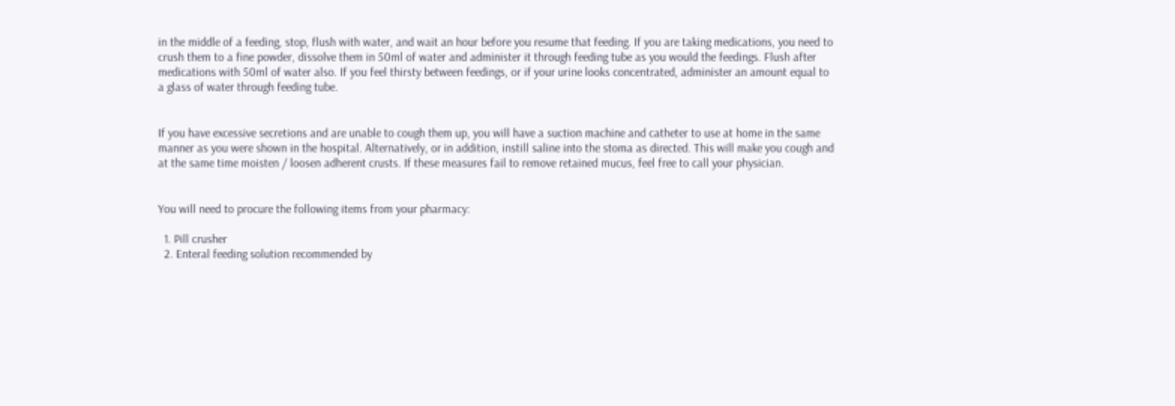in the middle of a feeding, stop, flush with water, and wait an hour before you resume that feeding. If you are taking medications, you need to crush them to a fine powder, dissolve them in 50ml of water and administer it through feeding tube as you would the feedings. Flush after medications with 50ml of water also. If you feel thirsty between feedings, or if your urine looks concentrated, administer an amount equal to a glass of water through feeding tube.


If you have excessive secretions and are unable to cough them up, you will have a suction machine and catheter to use at home in the same manner as you were shown in the hospital. Alternatively, or in addition, instill saline into the stoma as directed. This will make you cough and at the same time moisten / loosen adherent crusts. If these measures fail to remove retained mucus, feel free to call your physician.


You will need to procure the following items from your pharmacy:

  1. Pill crusher
  2. Enteral feeding solution recommended by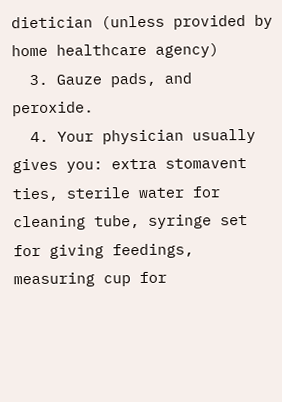dietician (unless provided by home healthcare agency)
  3. Gauze pads, and peroxide.
  4. Your physician usually gives you: extra stomavent ties, sterile water for cleaning tube, syringe set for giving feedings, measuring cup for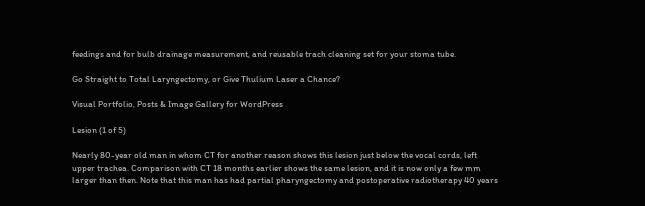feedings and for bulb drainage measurement, and reusable trach cleaning set for your stoma tube.

Go Straight to Total Laryngectomy, or Give Thulium Laser a Chance?

Visual Portfolio, Posts & Image Gallery for WordPress

Lesion (1 of 5)

Nearly 80-year old man in whom CT for another reason shows this lesion just below the vocal cords, left upper trachea. Comparison with CT 18 months earlier shows the same lesion, and it is now only a few mm larger than then. Note that this man has had partial pharyngectomy and postoperative radiotherapy 40 years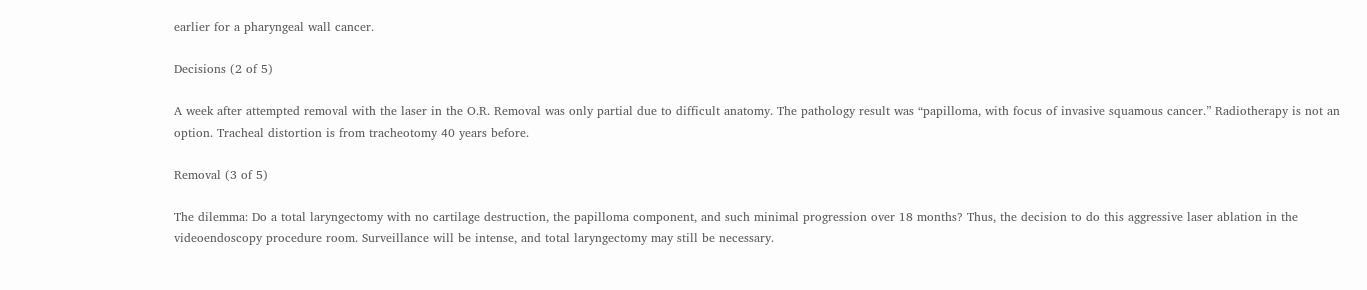earlier for a pharyngeal wall cancer.

Decisions (2 of 5)

A week after attempted removal with the laser in the O.R. Removal was only partial due to difficult anatomy. The pathology result was “papilloma, with focus of invasive squamous cancer.” Radiotherapy is not an option. Tracheal distortion is from tracheotomy 40 years before.

Removal (3 of 5)

The dilemma: Do a total laryngectomy with no cartilage destruction, the papilloma component, and such minimal progression over 18 months? Thus, the decision to do this aggressive laser ablation in the videoendoscopy procedure room. Surveillance will be intense, and total laryngectomy may still be necessary.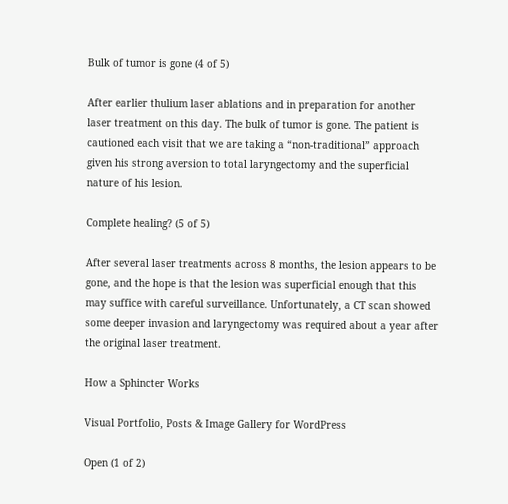Bulk of tumor is gone (4 of 5)

After earlier thulium laser ablations and in preparation for another laser treatment on this day. The bulk of tumor is gone. The patient is cautioned each visit that we are taking a “non-traditional” approach given his strong aversion to total laryngectomy and the superficial nature of his lesion.

Complete healing? (5 of 5)

After several laser treatments across 8 months, the lesion appears to be gone, and the hope is that the lesion was superficial enough that this may suffice with careful surveillance. Unfortunately, a CT scan showed some deeper invasion and laryngectomy was required about a year after the original laser treatment.

How a Sphincter Works

Visual Portfolio, Posts & Image Gallery for WordPress

Open (1 of 2)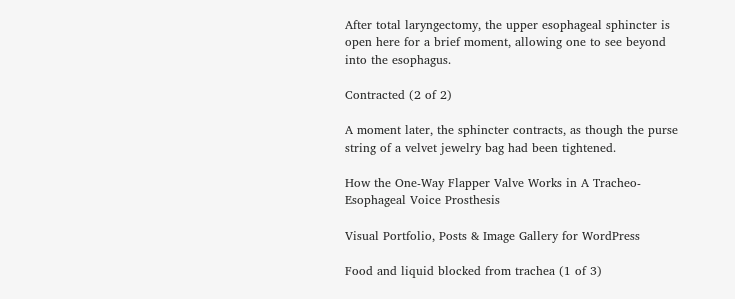After total laryngectomy, the upper esophageal sphincter is open here for a brief moment, allowing one to see beyond into the esophagus.

Contracted (2 of 2)

A moment later, the sphincter contracts, as though the purse string of a velvet jewelry bag had been tightened.

How the One-Way Flapper Valve Works in A Tracheo-Esophageal Voice Prosthesis

Visual Portfolio, Posts & Image Gallery for WordPress

Food and liquid blocked from trachea (1 of 3)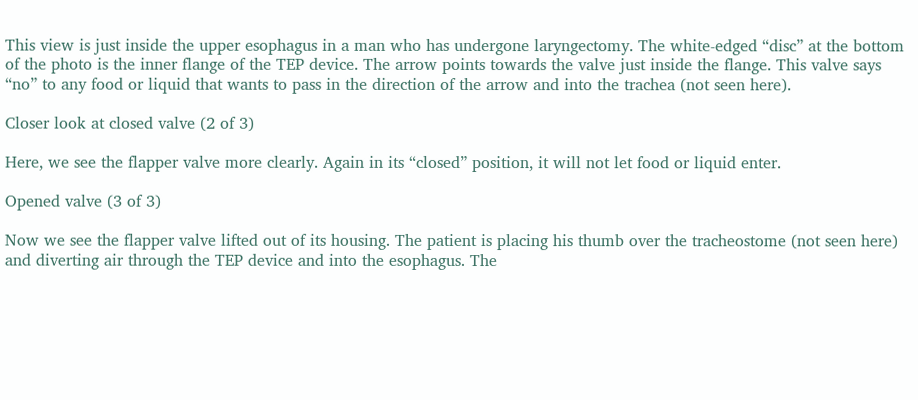This view is just inside the upper esophagus in a man who has undergone laryngectomy. The white-edged “disc” at the bottom of the photo is the inner flange of the TEP device. The arrow points towards the valve just inside the flange. This valve says “no” to any food or liquid that wants to pass in the direction of the arrow and into the trachea (not seen here).

Closer look at closed valve (2 of 3)

Here, we see the flapper valve more clearly. Again in its “closed” position, it will not let food or liquid enter.

Opened valve (3 of 3)

Now we see the flapper valve lifted out of its housing. The patient is placing his thumb over the tracheostome (not seen here) and diverting air through the TEP device and into the esophagus. The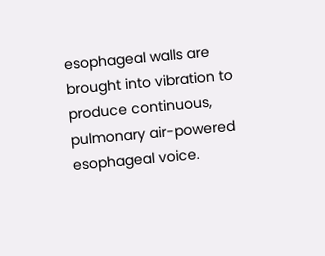esophageal walls are brought into vibration to produce continuous, pulmonary air-powered esophageal voice.